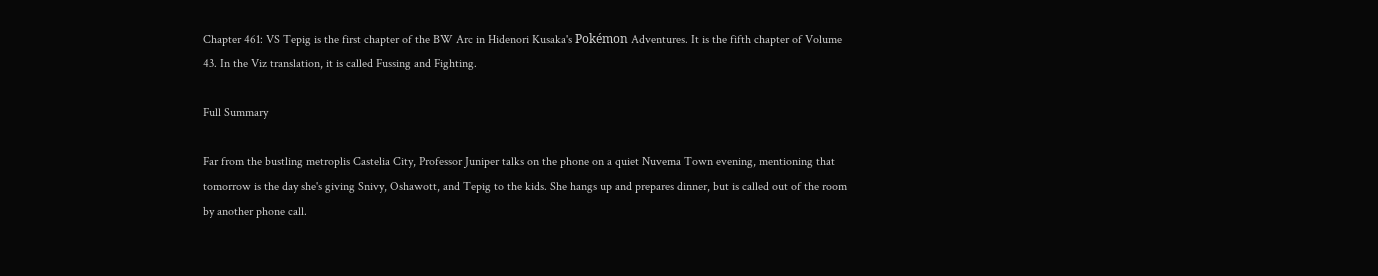Chapter 461: VS Tepig is the first chapter of the BW Arc in Hidenori Kusaka's Pokémon Adventures. It is the fifth chapter of Volume 43. In the Viz translation, it is called Fussing and Fighting.

Full Summary

Far from the bustling metroplis Castelia City, Professor Juniper talks on the phone on a quiet Nuvema Town evening, mentioning that tomorrow is the day she's giving Snivy, Oshawott, and Tepig to the kids. She hangs up and prepares dinner, but is called out of the room by another phone call.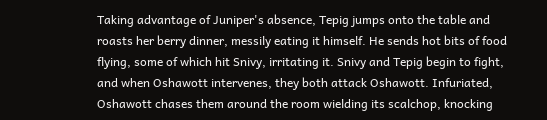Taking advantage of Juniper's absence, Tepig jumps onto the table and roasts her berry dinner, messily eating it himself. He sends hot bits of food flying, some of which hit Snivy, irritating it. Snivy and Tepig begin to fight, and when Oshawott intervenes, they both attack Oshawott. Infuriated, Oshawott chases them around the room wielding its scalchop, knocking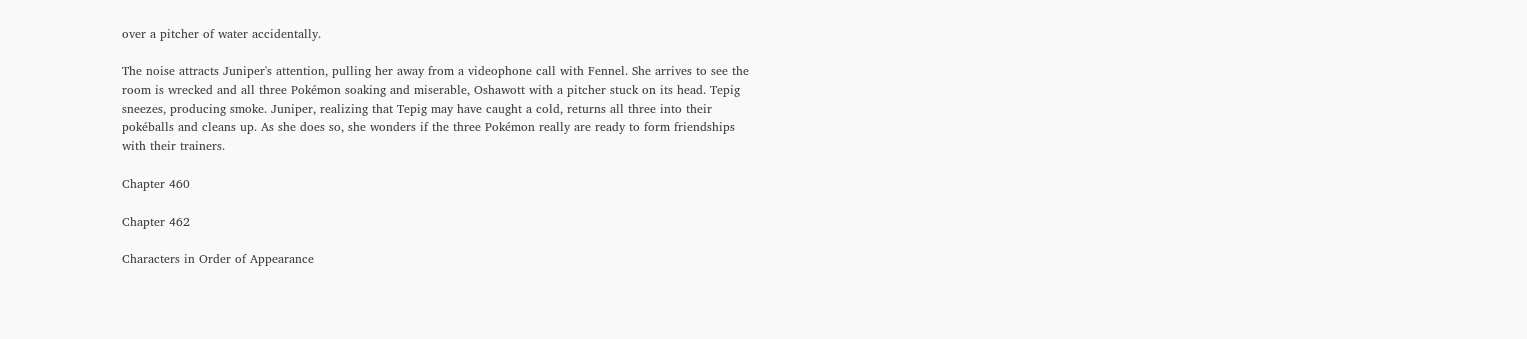over a pitcher of water accidentally.

The noise attracts Juniper's attention, pulling her away from a videophone call with Fennel. She arrives to see the room is wrecked and all three Pokémon soaking and miserable, Oshawott with a pitcher stuck on its head. Tepig sneezes, producing smoke. Juniper, realizing that Tepig may have caught a cold, returns all three into their pokéballs and cleans up. As she does so, she wonders if the three Pokémon really are ready to form friendships with their trainers.

Chapter 460

Chapter 462

Characters in Order of Appearance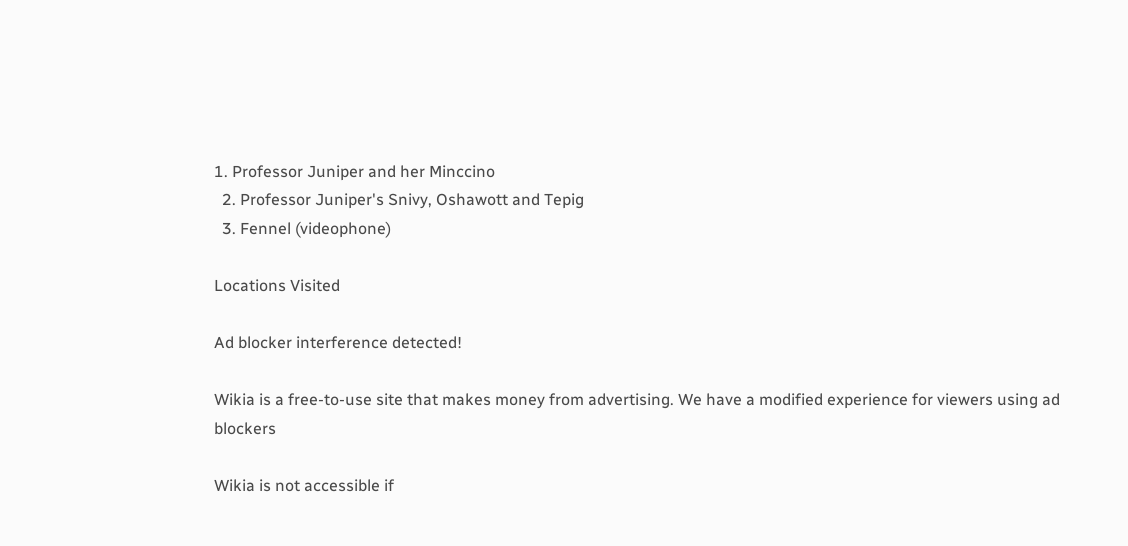1. Professor Juniper and her Minccino
  2. Professor Juniper's Snivy, Oshawott and Tepig
  3. Fennel (videophone)

Locations Visited

Ad blocker interference detected!

Wikia is a free-to-use site that makes money from advertising. We have a modified experience for viewers using ad blockers

Wikia is not accessible if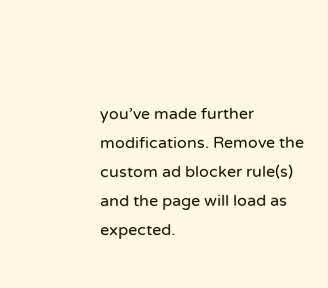you’ve made further modifications. Remove the custom ad blocker rule(s) and the page will load as expected.